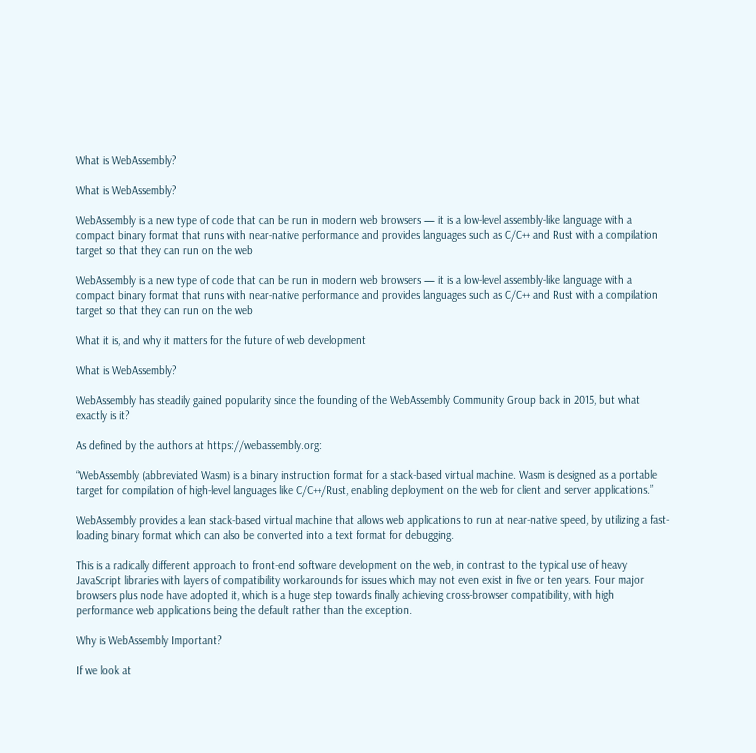What is WebAssembly?

What is WebAssembly?

WebAssembly is a new type of code that can be run in modern web browsers — it is a low-level assembly-like language with a compact binary format that runs with near-native performance and provides languages such as C/C++ and Rust with a compilation target so that they can run on the web

WebAssembly is a new type of code that can be run in modern web browsers — it is a low-level assembly-like language with a compact binary format that runs with near-native performance and provides languages such as C/C++ and Rust with a compilation target so that they can run on the web

What it is, and why it matters for the future of web development

What is WebAssembly?

WebAssembly has steadily gained popularity since the founding of the WebAssembly Community Group back in 2015, but what exactly is it?

As defined by the authors at https://webassembly.org:

“WebAssembly (abbreviated Wasm) is a binary instruction format for a stack-based virtual machine. Wasm is designed as a portable target for compilation of high-level languages like C/C++/Rust, enabling deployment on the web for client and server applications.”

WebAssembly provides a lean stack-based virtual machine that allows web applications to run at near-native speed, by utilizing a fast-loading binary format which can also be converted into a text format for debugging.

This is a radically different approach to front-end software development on the web, in contrast to the typical use of heavy JavaScript libraries with layers of compatibility workarounds for issues which may not even exist in five or ten years. Four major browsers plus node have adopted it, which is a huge step towards finally achieving cross-browser compatibility, with high performance web applications being the default rather than the exception.

Why is WebAssembly Important?

If we look at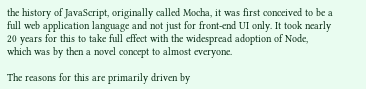the history of JavaScript, originally called Mocha, it was first conceived to be a full web application language and not just for front-end UI only. It took nearly 20 years for this to take full effect with the widespread adoption of Node, which was by then a novel concept to almost everyone.

The reasons for this are primarily driven by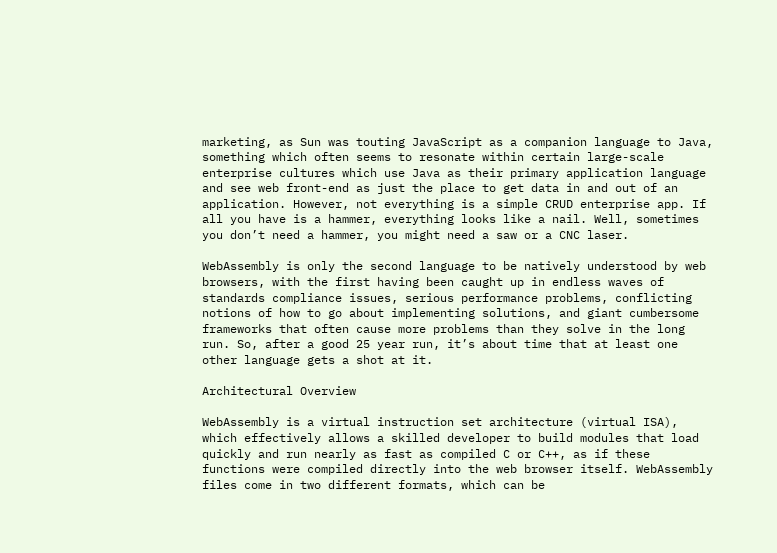marketing, as Sun was touting JavaScript as a companion language to Java, something which often seems to resonate within certain large-scale enterprise cultures which use Java as their primary application language and see web front-end as just the place to get data in and out of an application. However, not everything is a simple CRUD enterprise app. If all you have is a hammer, everything looks like a nail. Well, sometimes you don’t need a hammer, you might need a saw or a CNC laser.

WebAssembly is only the second language to be natively understood by web browsers, with the first having been caught up in endless waves of standards compliance issues, serious performance problems, conflicting notions of how to go about implementing solutions, and giant cumbersome frameworks that often cause more problems than they solve in the long run. So, after a good 25 year run, it’s about time that at least one other language gets a shot at it.

Architectural Overview

WebAssembly is a virtual instruction set architecture (virtual ISA), which effectively allows a skilled developer to build modules that load quickly and run nearly as fast as compiled C or C++, as if these functions were compiled directly into the web browser itself. WebAssembly files come in two different formats, which can be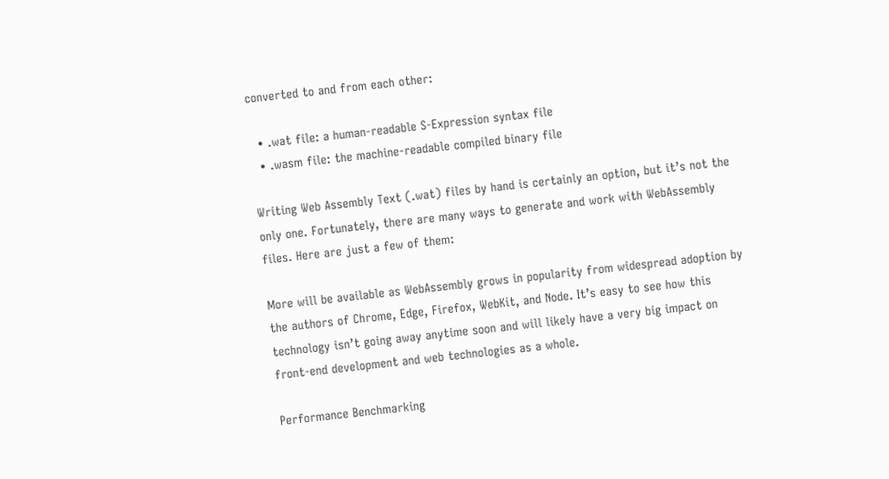converted to and from each other:

  • .wat file: a human-readable S-Expression syntax file
  • .wasm file: the machine-readable compiled binary file

Writing Web Assembly Text (.wat) files by hand is certainly an option, but it’s not the only one. Fortunately, there are many ways to generate and work with WebAssembly files. Here are just a few of them:

More will be available as WebAssembly grows in popularity from widespread adoption by the authors of Chrome, Edge, Firefox, WebKit, and Node. It’s easy to see how this technology isn’t going away anytime soon and will likely have a very big impact on front-end development and web technologies as a whole.

Performance Benchmarking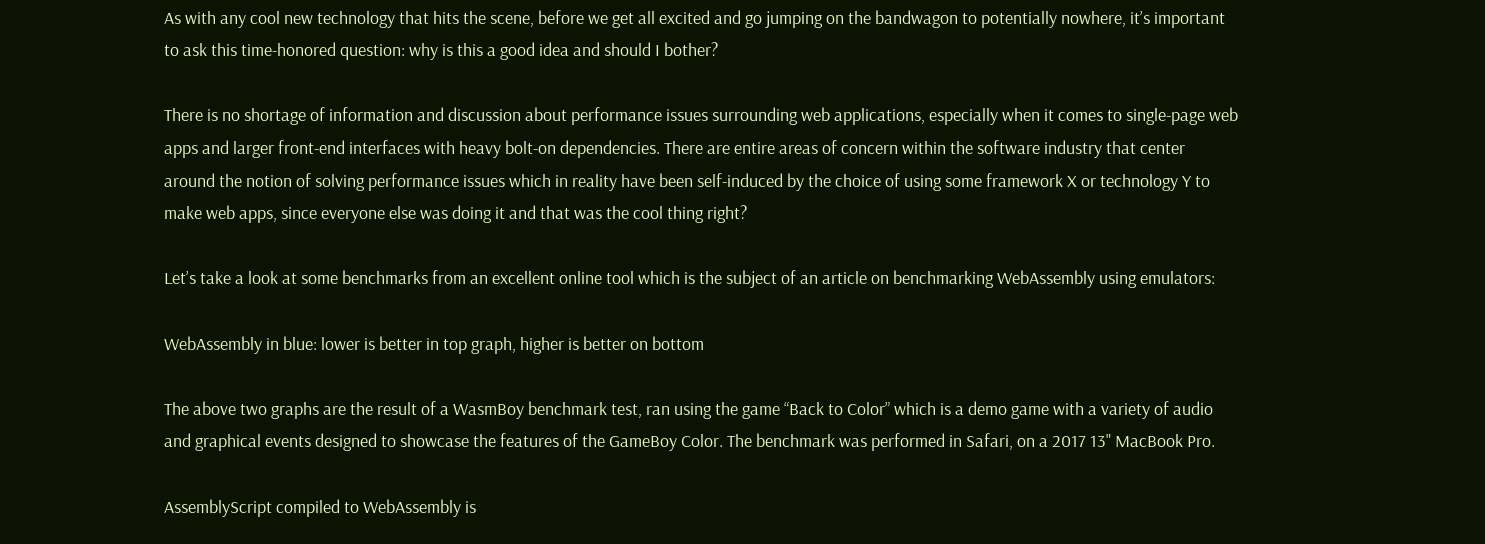As with any cool new technology that hits the scene, before we get all excited and go jumping on the bandwagon to potentially nowhere, it’s important to ask this time-honored question: why is this a good idea and should I bother?

There is no shortage of information and discussion about performance issues surrounding web applications, especially when it comes to single-page web apps and larger front-end interfaces with heavy bolt-on dependencies. There are entire areas of concern within the software industry that center around the notion of solving performance issues which in reality have been self-induced by the choice of using some framework X or technology Y to make web apps, since everyone else was doing it and that was the cool thing right?

Let’s take a look at some benchmarks from an excellent online tool which is the subject of an article on benchmarking WebAssembly using emulators:

WebAssembly in blue: lower is better in top graph, higher is better on bottom

The above two graphs are the result of a WasmBoy benchmark test, ran using the game “Back to Color” which is a demo game with a variety of audio and graphical events designed to showcase the features of the GameBoy Color. The benchmark was performed in Safari, on a 2017 13" MacBook Pro.

AssemblyScript compiled to WebAssembly is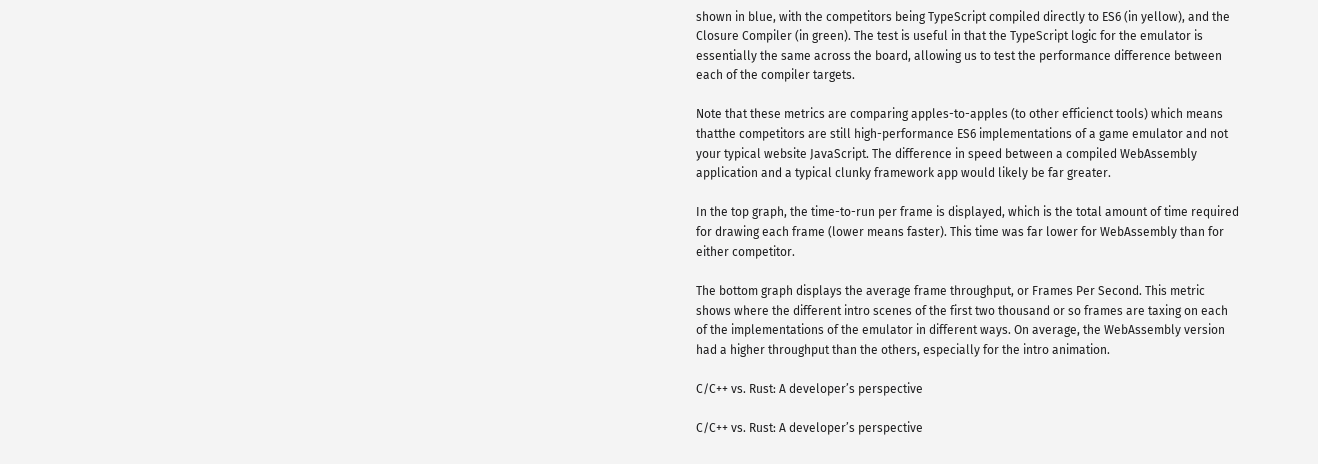shown in blue, with the competitors being TypeScript compiled directly to ES6 (in yellow), and the Closure Compiler (in green). The test is useful in that the TypeScript logic for the emulator is essentially the same across the board, allowing us to test the performance difference between each of the compiler targets.

Note that these metrics are comparing apples-to-apples (to other efficienct tools) which means thatthe competitors are still high-performance ES6 implementations of a game emulator and not your typical website JavaScript. The difference in speed between a compiled WebAssembly application and a typical clunky framework app would likely be far greater.

In the top graph, the time-to-run per frame is displayed, which is the total amount of time required for drawing each frame (lower means faster). This time was far lower for WebAssembly than for either competitor.

The bottom graph displays the average frame throughput, or Frames Per Second. This metric shows where the different intro scenes of the first two thousand or so frames are taxing on each of the implementations of the emulator in different ways. On average, the WebAssembly version had a higher throughput than the others, especially for the intro animation.

C/C++ vs. Rust: A developer’s perspective

C/C++ vs. Rust: A developer’s perspective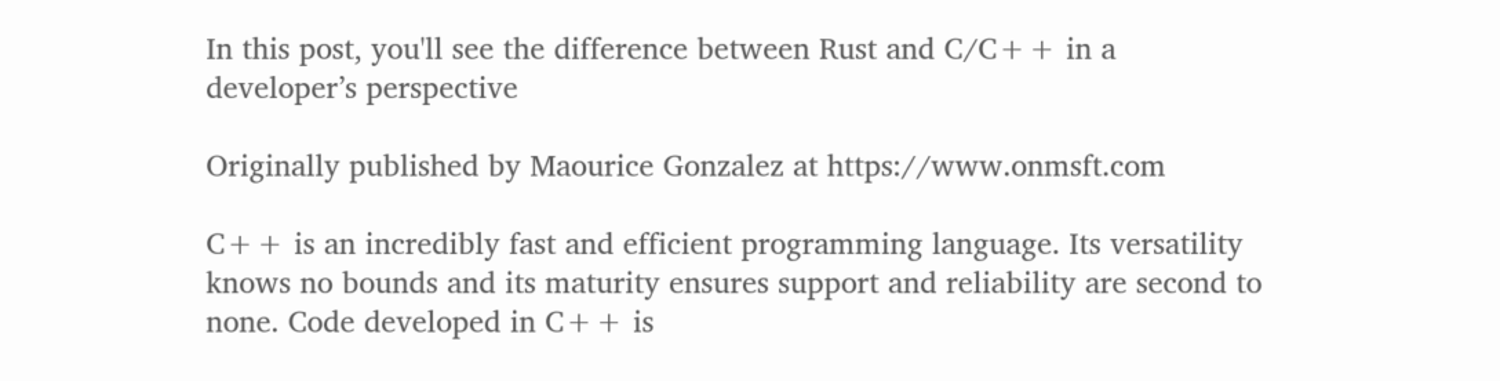In this post, you'll see the difference between Rust and C/C++ in a developer’s perspective

Originally published by Maourice Gonzalez at https://www.onmsft.com

C++ is an incredibly fast and efficient programming language. Its versatility knows no bounds and its maturity ensures support and reliability are second to none. Code developed in C++ is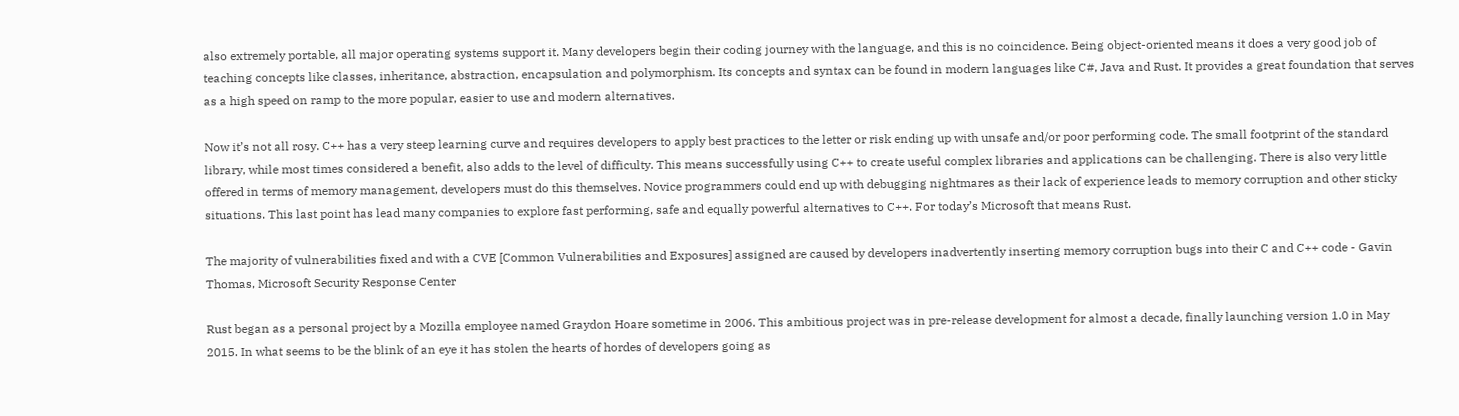also extremely portable, all major operating systems support it. Many developers begin their coding journey with the language, and this is no coincidence. Being object-oriented means it does a very good job of teaching concepts like classes, inheritance, abstraction, encapsulation and polymorphism. Its concepts and syntax can be found in modern languages like C#, Java and Rust. It provides a great foundation that serves as a high speed on ramp to the more popular, easier to use and modern alternatives.

Now it’s not all rosy. C++ has a very steep learning curve and requires developers to apply best practices to the letter or risk ending up with unsafe and/or poor performing code. The small footprint of the standard library, while most times considered a benefit, also adds to the level of difficulty. This means successfully using C++ to create useful complex libraries and applications can be challenging. There is also very little offered in terms of memory management, developers must do this themselves. Novice programmers could end up with debugging nightmares as their lack of experience leads to memory corruption and other sticky situations. This last point has lead many companies to explore fast performing, safe and equally powerful alternatives to C++. For today’s Microsoft that means Rust.

The majority of vulnerabilities fixed and with a CVE [Common Vulnerabilities and Exposures] assigned are caused by developers inadvertently inserting memory corruption bugs into their C and C++ code - Gavin Thomas, Microsoft Security Response Center

Rust began as a personal project by a Mozilla employee named Graydon Hoare sometime in 2006. This ambitious project was in pre-release development for almost a decade, finally launching version 1.0 in May 2015. In what seems to be the blink of an eye it has stolen the hearts of hordes of developers going as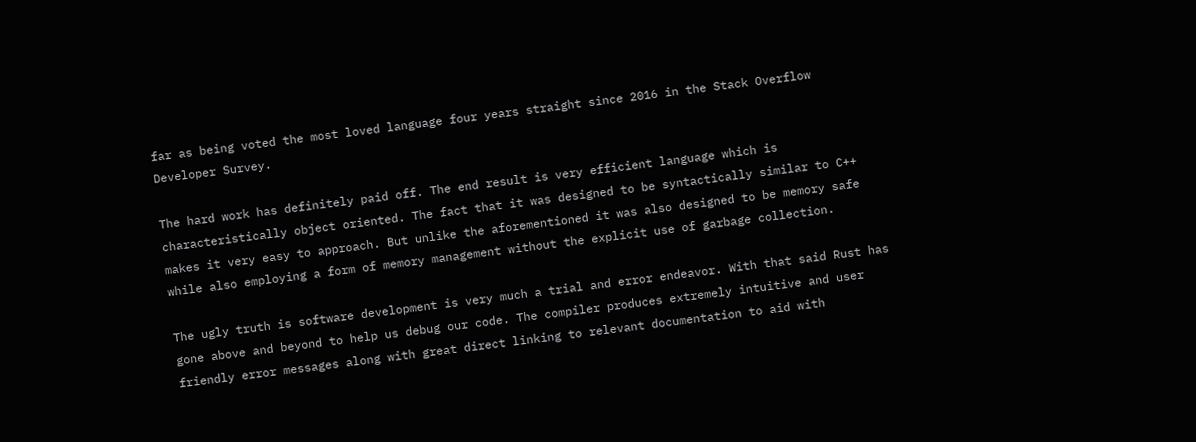far as being voted the most loved language four years straight since 2016 in the Stack Overflow Developer Survey.

The hard work has definitely paid off. The end result is very efficient language which is characteristically object oriented. The fact that it was designed to be syntactically similar to C++ makes it very easy to approach. But unlike the aforementioned it was also designed to be memory safe while also employing a form of memory management without the explicit use of garbage collection.

The ugly truth is software development is very much a trial and error endeavor. With that said Rust has gone above and beyond to help us debug our code. The compiler produces extremely intuitive and user friendly error messages along with great direct linking to relevant documentation to aid with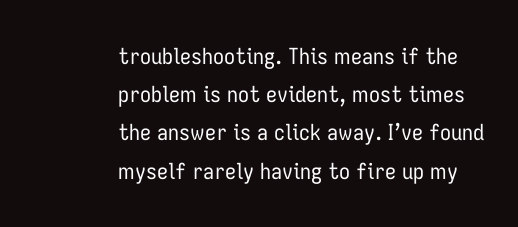troubleshooting. This means if the problem is not evident, most times the answer is a click away. I’ve found myself rarely having to fire up my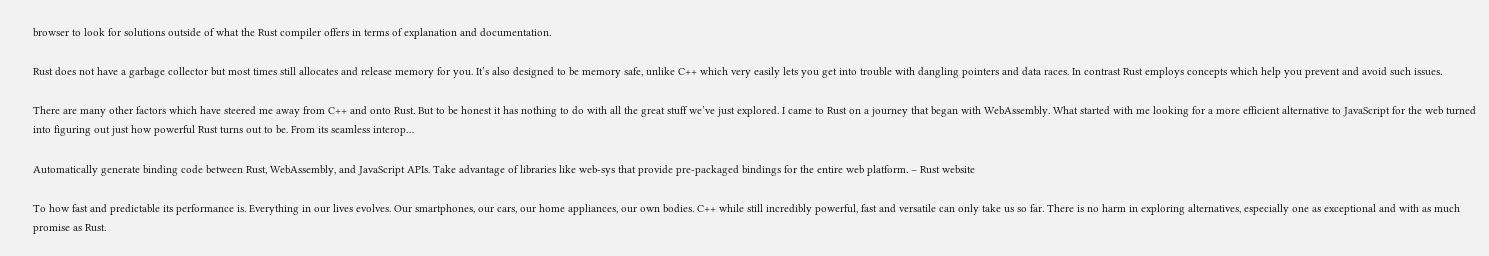browser to look for solutions outside of what the Rust compiler offers in terms of explanation and documentation.

Rust does not have a garbage collector but most times still allocates and release memory for you. It’s also designed to be memory safe, unlike C++ which very easily lets you get into trouble with dangling pointers and data races. In contrast Rust employs concepts which help you prevent and avoid such issues.

There are many other factors which have steered me away from C++ and onto Rust. But to be honest it has nothing to do with all the great stuff we’ve just explored. I came to Rust on a journey that began with WebAssembly. What started with me looking for a more efficient alternative to JavaScript for the web turned into figuring out just how powerful Rust turns out to be. From its seamless interop…

Automatically generate binding code between Rust, WebAssembly, and JavaScript APIs. Take advantage of libraries like web-sys that provide pre-packaged bindings for the entire web platform. – Rust website

To how fast and predictable its performance is. Everything in our lives evolves. Our smartphones, our cars, our home appliances, our own bodies. C++ while still incredibly powerful, fast and versatile can only take us so far. There is no harm in exploring alternatives, especially one as exceptional and with as much promise as Rust.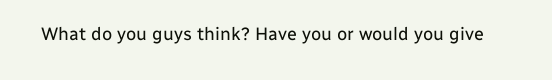What do you guys think? Have you or would you give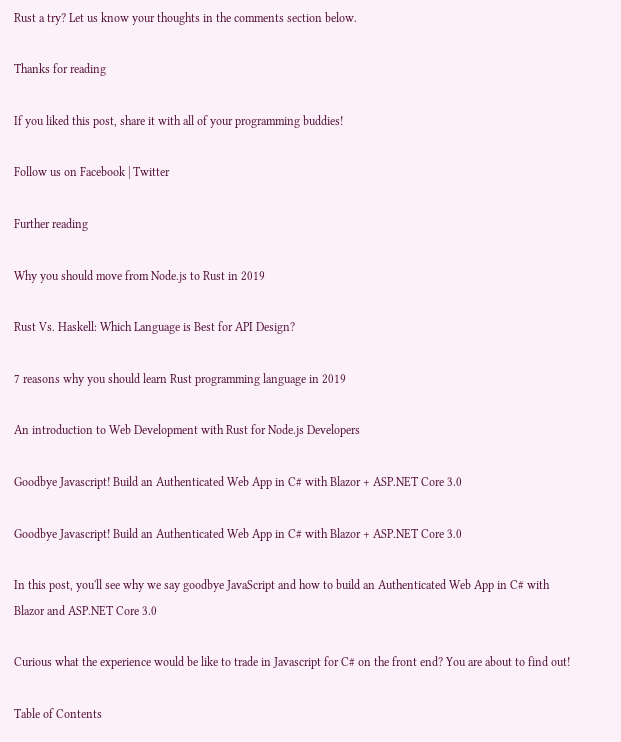Rust a try? Let us know your thoughts in the comments section below.

Thanks for reading

If you liked this post, share it with all of your programming buddies!

Follow us on Facebook | Twitter

Further reading

Why you should move from Node.js to Rust in 2019

Rust Vs. Haskell: Which Language is Best for API Design?

7 reasons why you should learn Rust programming language in 2019

An introduction to Web Development with Rust for Node.js Developers

Goodbye Javascript! Build an Authenticated Web App in C# with Blazor + ASP.NET Core 3.0

Goodbye Javascript! Build an Authenticated Web App in C# with Blazor + ASP.NET Core 3.0

In this post, you'll see why we say goodbye JavaScript and how to build an Authenticated Web App in C# with Blazor and ASP.NET Core 3.0

Curious what the experience would be like to trade in Javascript for C# on the front end? You are about to find out!

Table of Contents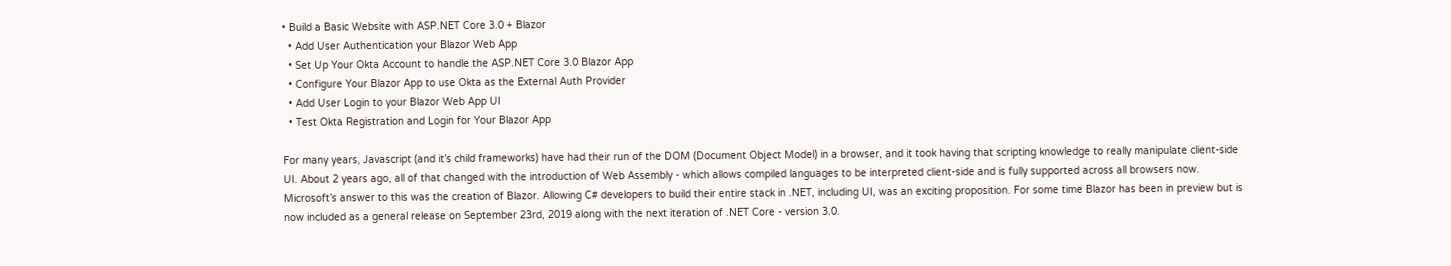• Build a Basic Website with ASP.NET Core 3.0 + Blazor
  • Add User Authentication your Blazor Web App
  • Set Up Your Okta Account to handle the ASP.NET Core 3.0 Blazor App
  • Configure Your Blazor App to use Okta as the External Auth Provider
  • Add User Login to your Blazor Web App UI
  • Test Okta Registration and Login for Your Blazor App

For many years, Javascript (and it’s child frameworks) have had their run of the DOM (Document Object Model) in a browser, and it took having that scripting knowledge to really manipulate client-side UI. About 2 years ago, all of that changed with the introduction of Web Assembly - which allows compiled languages to be interpreted client-side and is fully supported across all browsers now. Microsoft’s answer to this was the creation of Blazor. Allowing C# developers to build their entire stack in .NET, including UI, was an exciting proposition. For some time Blazor has been in preview but is now included as a general release on September 23rd, 2019 along with the next iteration of .NET Core - version 3.0.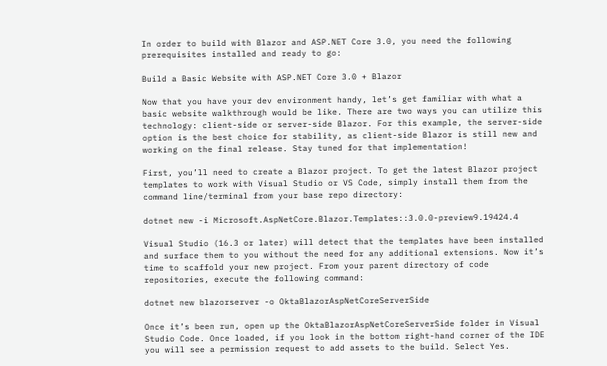In order to build with Blazor and ASP.NET Core 3.0, you need the following prerequisites installed and ready to go:

Build a Basic Website with ASP.NET Core 3.0 + Blazor

Now that you have your dev environment handy, let’s get familiar with what a basic website walkthrough would be like. There are two ways you can utilize this technology: client-side or server-side Blazor. For this example, the server-side option is the best choice for stability, as client-side Blazor is still new and working on the final release. Stay tuned for that implementation!

First, you’ll need to create a Blazor project. To get the latest Blazor project templates to work with Visual Studio or VS Code, simply install them from the command line/terminal from your base repo directory:

dotnet new -i Microsoft.AspNetCore.Blazor.Templates::3.0.0-preview9.19424.4

Visual Studio (16.3 or later) will detect that the templates have been installed and surface them to you without the need for any additional extensions. Now it’s time to scaffold your new project. From your parent directory of code repositories, execute the following command:

dotnet new blazorserver -o OktaBlazorAspNetCoreServerSide

Once it’s been run, open up the OktaBlazorAspNetCoreServerSide folder in Visual Studio Code. Once loaded, if you look in the bottom right-hand corner of the IDE you will see a permission request to add assets to the build. Select Yes.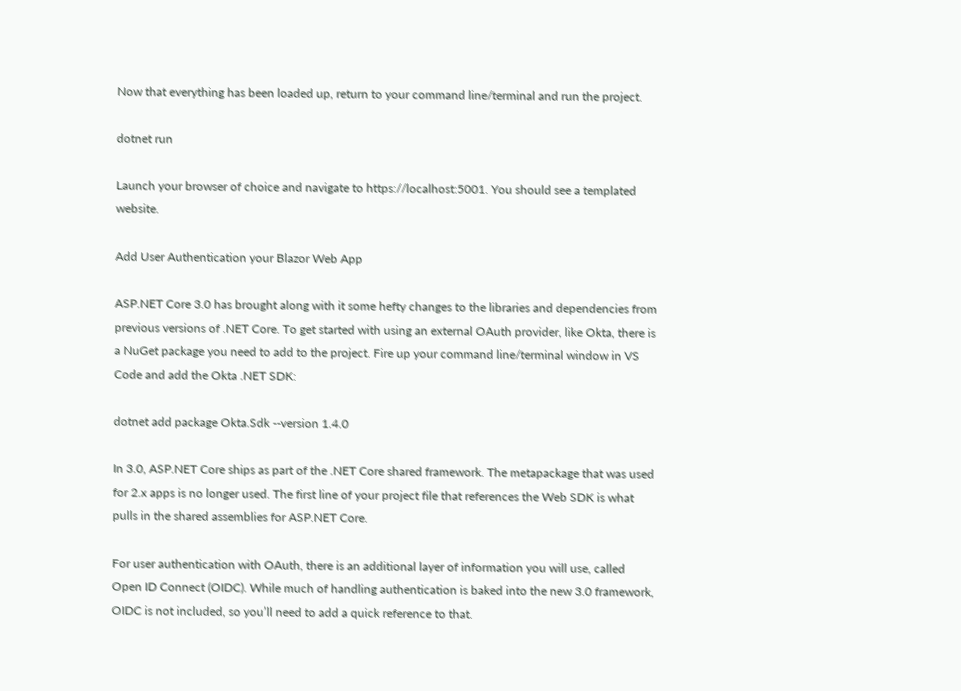Now that everything has been loaded up, return to your command line/terminal and run the project.

dotnet run

Launch your browser of choice and navigate to https://localhost:5001. You should see a templated website.

Add User Authentication your Blazor Web App

ASP.NET Core 3.0 has brought along with it some hefty changes to the libraries and dependencies from previous versions of .NET Core. To get started with using an external OAuth provider, like Okta, there is a NuGet package you need to add to the project. Fire up your command line/terminal window in VS Code and add the Okta .NET SDK:

dotnet add package Okta.Sdk --version 1.4.0

In 3.0, ASP.NET Core ships as part of the .NET Core shared framework. The metapackage that was used for 2.x apps is no longer used. The first line of your project file that references the Web SDK is what pulls in the shared assemblies for ASP.NET Core.

For user authentication with OAuth, there is an additional layer of information you will use, called Open ID Connect (OIDC). While much of handling authentication is baked into the new 3.0 framework, OIDC is not included, so you’ll need to add a quick reference to that.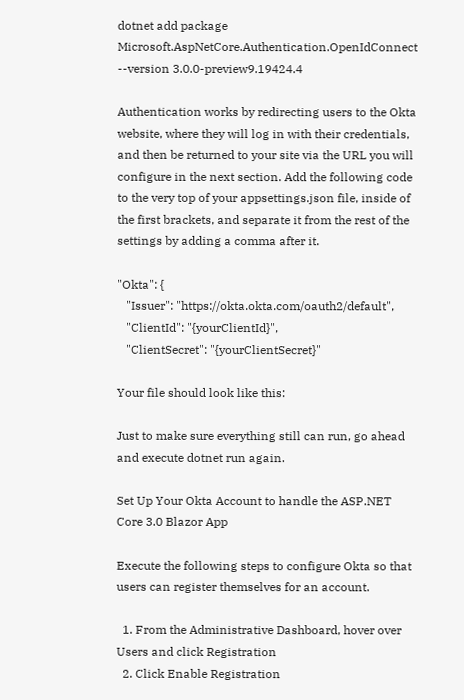dotnet add package Microsoft.AspNetCore.Authentication.OpenIdConnect --version 3.0.0-preview9.19424.4

Authentication works by redirecting users to the Okta website, where they will log in with their credentials, and then be returned to your site via the URL you will configure in the next section. Add the following code to the very top of your appsettings.json file, inside of the first brackets, and separate it from the rest of the settings by adding a comma after it.

"Okta": {
   "Issuer": "https://okta.okta.com/oauth2/default",
   "ClientId": "{yourClientId}",
   "ClientSecret": "{yourClientSecret}"

Your file should look like this:

Just to make sure everything still can run, go ahead and execute dotnet run again.

Set Up Your Okta Account to handle the ASP.NET Core 3.0 Blazor App

Execute the following steps to configure Okta so that users can register themselves for an account.

  1. From the Administrative Dashboard, hover over Users and click Registration
  2. Click Enable Registration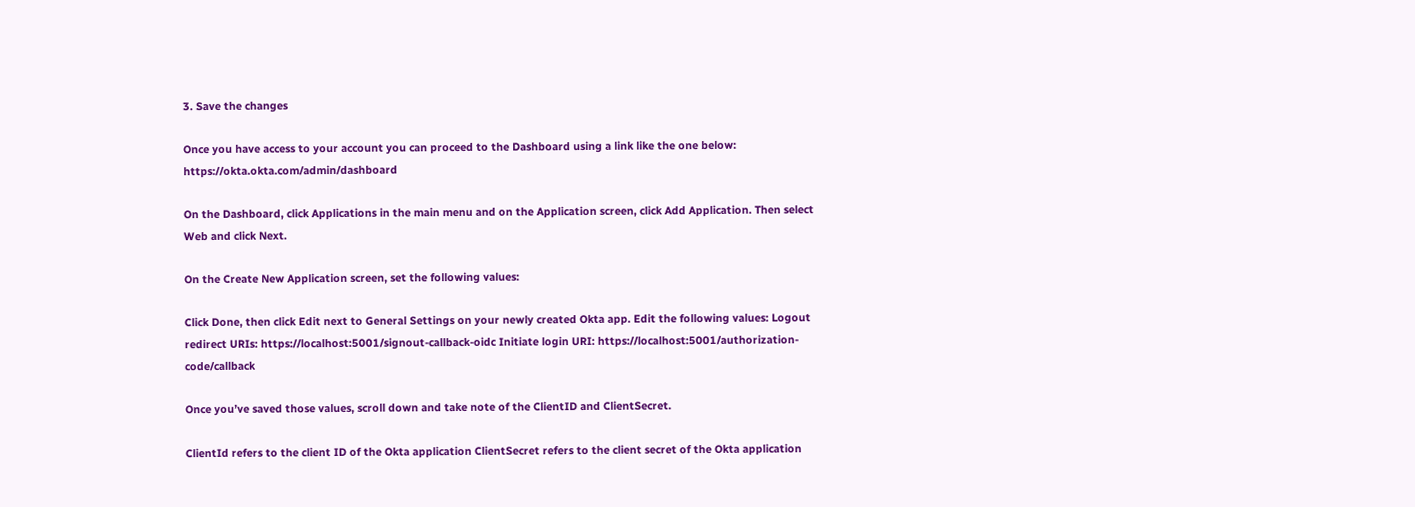3. Save the changes

Once you have access to your account you can proceed to the Dashboard using a link like the one below: https://okta.okta.com/admin/dashboard

On the Dashboard, click Applications in the main menu and on the Application screen, click Add Application. Then select Web and click Next.

On the Create New Application screen, set the following values:

Click Done, then click Edit next to General Settings on your newly created Okta app. Edit the following values: Logout redirect URIs: https://localhost:5001/signout-callback-oidc Initiate login URI: https://localhost:5001/authorization-code/callback

Once you’ve saved those values, scroll down and take note of the ClientID and ClientSecret.

ClientId refers to the client ID of the Okta application ClientSecret refers to the client secret of the Okta application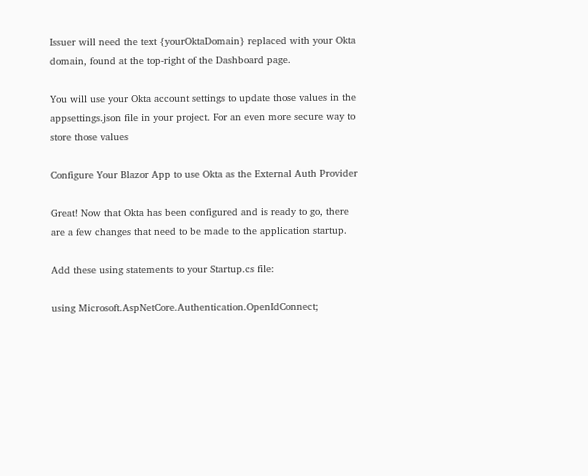Issuer will need the text {yourOktaDomain} replaced with your Okta domain, found at the top-right of the Dashboard page.

You will use your Okta account settings to update those values in the appsettings.json file in your project. For an even more secure way to store those values

Configure Your Blazor App to use Okta as the External Auth Provider

Great! Now that Okta has been configured and is ready to go, there are a few changes that need to be made to the application startup.

Add these using statements to your Startup.cs file:

using Microsoft.AspNetCore.Authentication.OpenIdConnect;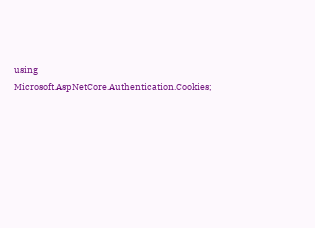using Microsoft.AspNetCore.Authentication.Cookies;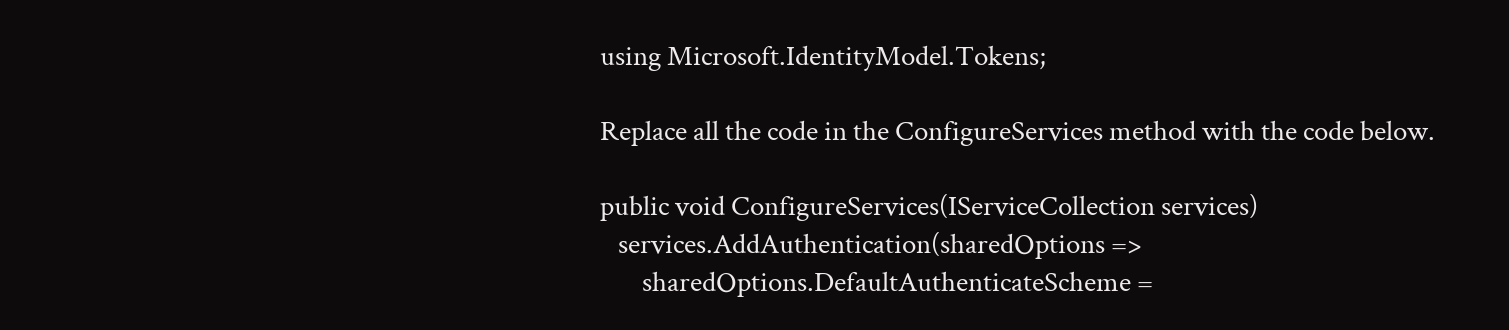using Microsoft.IdentityModel.Tokens;

Replace all the code in the ConfigureServices method with the code below.

public void ConfigureServices(IServiceCollection services)
   services.AddAuthentication(sharedOptions =>
       sharedOptions.DefaultAuthenticateScheme =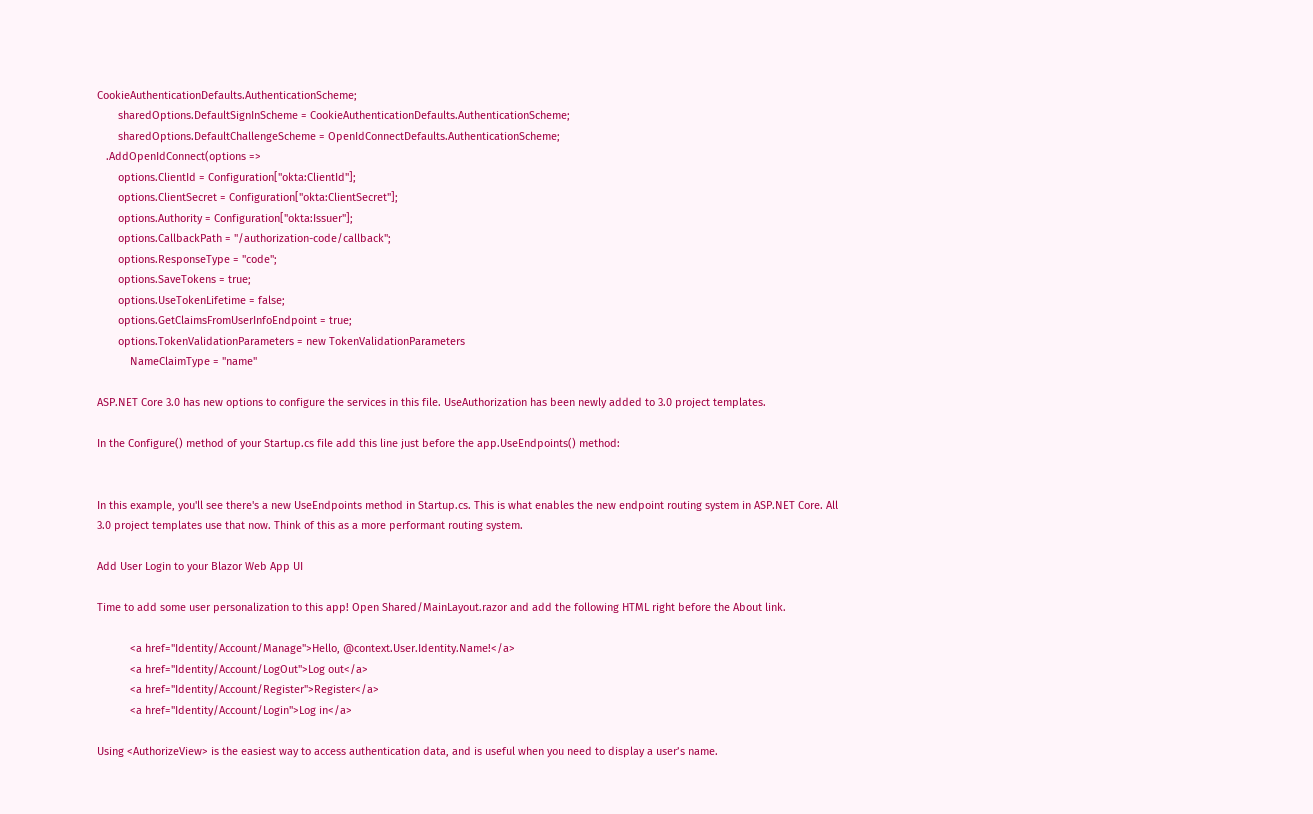CookieAuthenticationDefaults.AuthenticationScheme;
       sharedOptions.DefaultSignInScheme = CookieAuthenticationDefaults.AuthenticationScheme;
       sharedOptions.DefaultChallengeScheme = OpenIdConnectDefaults.AuthenticationScheme;
   .AddOpenIdConnect(options =>
       options.ClientId = Configuration["okta:ClientId"];
       options.ClientSecret = Configuration["okta:ClientSecret"];
       options.Authority = Configuration["okta:Issuer"];
       options.CallbackPath = "/authorization-code/callback";
       options.ResponseType = "code";
       options.SaveTokens = true;
       options.UseTokenLifetime = false;
       options.GetClaimsFromUserInfoEndpoint = true;
       options.TokenValidationParameters = new TokenValidationParameters
           NameClaimType = "name"

ASP.NET Core 3.0 has new options to configure the services in this file. UseAuthorization has been newly added to 3.0 project templates.

In the Configure() method of your Startup.cs file add this line just before the app.UseEndpoints() method:


In this example, you'll see there's a new UseEndpoints method in Startup.cs. This is what enables the new endpoint routing system in ASP.NET Core. All 3.0 project templates use that now. Think of this as a more performant routing system.

Add User Login to your Blazor Web App UI

Time to add some user personalization to this app! Open Shared/MainLayout.razor and add the following HTML right before the About link.

           <a href="Identity/Account/Manage">Hello, @context.User.Identity.Name!</a>
           <a href="Identity/Account/LogOut">Log out</a>
           <a href="Identity/Account/Register">Register</a>
           <a href="Identity/Account/Login">Log in</a>

Using <AuthorizeView> is the easiest way to access authentication data, and is useful when you need to display a user’s name.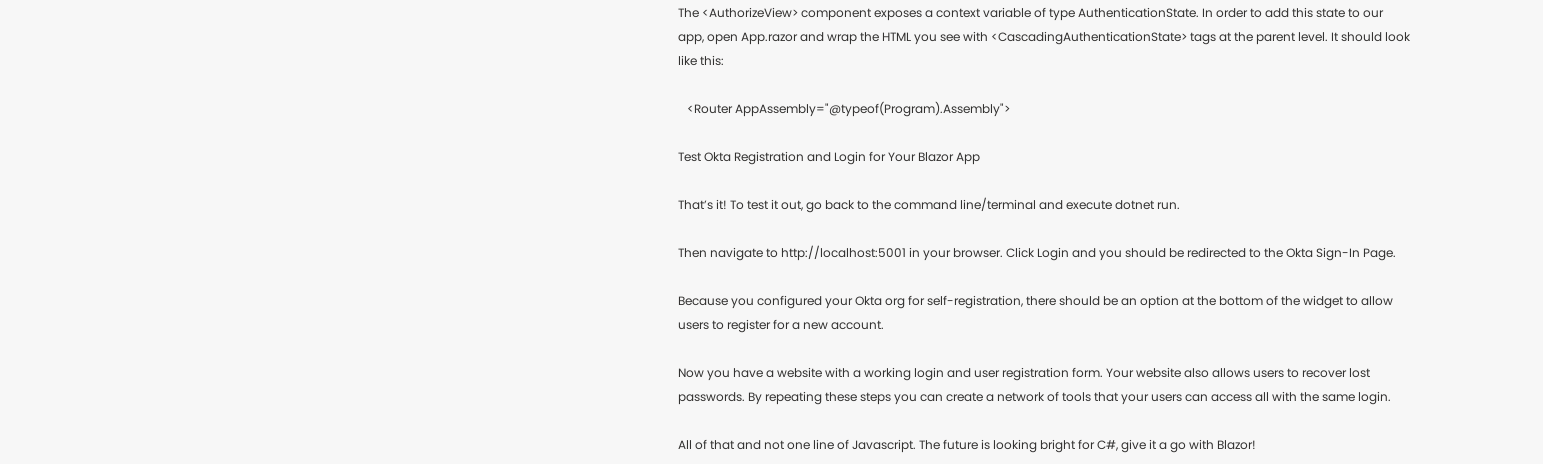The <AuthorizeView> component exposes a context variable of type AuthenticationState. In order to add this state to our app, open App.razor and wrap the HTML you see with <CascadingAuthenticationState> tags at the parent level. It should look like this:

   <Router AppAssembly="@typeof(Program).Assembly">

Test Okta Registration and Login for Your Blazor App

That’s it! To test it out, go back to the command line/terminal and execute dotnet run.

Then navigate to http://localhost:5001 in your browser. Click Login and you should be redirected to the Okta Sign-In Page.

Because you configured your Okta org for self-registration, there should be an option at the bottom of the widget to allow users to register for a new account.

Now you have a website with a working login and user registration form. Your website also allows users to recover lost passwords. By repeating these steps you can create a network of tools that your users can access all with the same login.

All of that and not one line of Javascript. The future is looking bright for C#, give it a go with Blazor!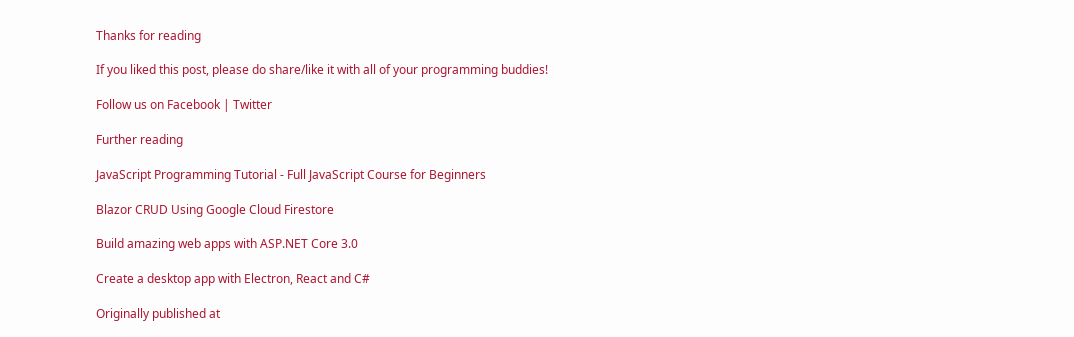Thanks for reading

If you liked this post, please do share/like it with all of your programming buddies!

Follow us on Facebook | Twitter

Further reading

JavaScript Programming Tutorial - Full JavaScript Course for Beginners

Blazor CRUD Using Google Cloud Firestore

Build amazing web apps with ASP.NET Core 3.0

Create a desktop app with Electron, React and C#

Originally published at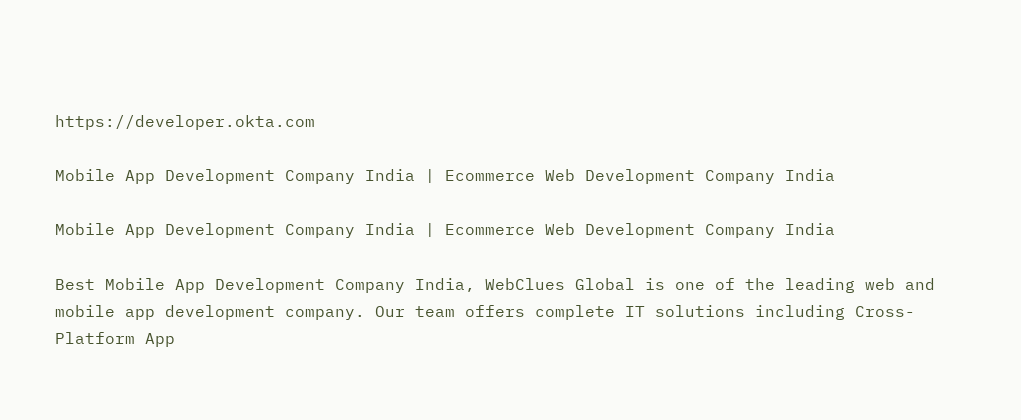https://developer.okta.com

Mobile App Development Company India | Ecommerce Web Development Company India

Mobile App Development Company India | Ecommerce Web Development Company India

Best Mobile App Development Company India, WebClues Global is one of the leading web and mobile app development company. Our team offers complete IT solutions including Cross-Platform App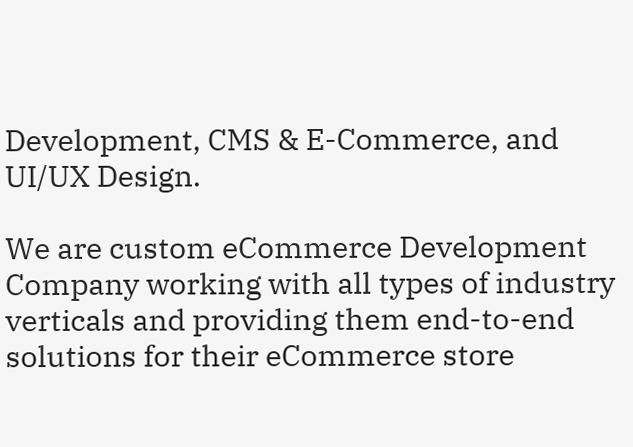Development, CMS & E-Commerce, and UI/UX Design.

We are custom eCommerce Development Company working with all types of industry verticals and providing them end-to-end solutions for their eCommerce store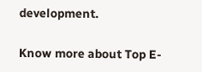development.

Know more about Top E-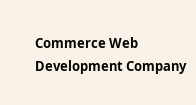Commerce Web Development Company